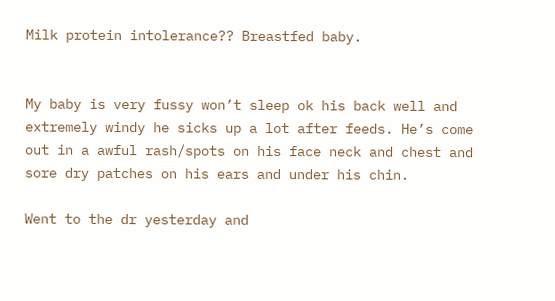Milk protein intolerance?? Breastfed baby.


My baby is very fussy won’t sleep ok his back well and extremely windy he sicks up a lot after feeds. He’s come out in a awful rash/spots on his face neck and chest and sore dry patches on his ears and under his chin.

Went to the dr yesterday and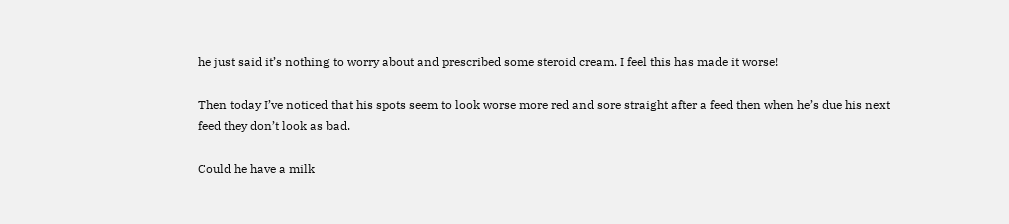he just said it’s nothing to worry about and prescribed some steroid cream. I feel this has made it worse!

Then today I’ve noticed that his spots seem to look worse more red and sore straight after a feed then when he’s due his next feed they don’t look as bad.

Could he have a milk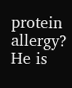protein allergy? He is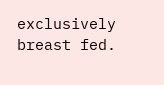exclusively breast fed.